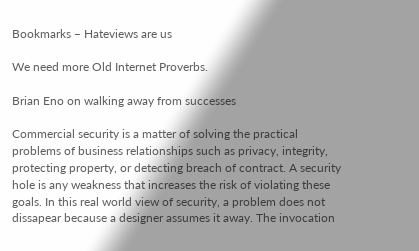Bookmarks – Hateviews are us

We need more Old Internet Proverbs.

Brian Eno on walking away from successes

Commercial security is a matter of solving the practical problems of business relationships such as privacy, integrity, protecting property, or detecting breach of contract. A security hole is any weakness that increases the risk of violating these goals. In this real world view of security, a problem does not dissapear because a designer assumes it away. The invocation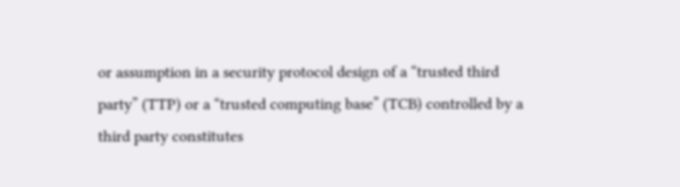or assumption in a security protocol design of a “trusted third party” (TTP) or a “trusted computing base” (TCB) controlled by a third party constitutes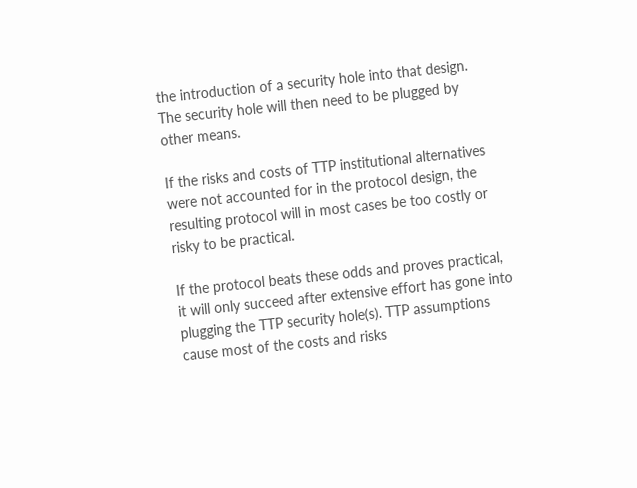the introduction of a security hole into that design. The security hole will then need to be plugged by other means.

If the risks and costs of TTP institutional alternatives were not accounted for in the protocol design, the resulting protocol will in most cases be too costly or risky to be practical.

If the protocol beats these odds and proves practical, it will only succeed after extensive effort has gone into plugging the TTP security hole(s). TTP assumptions cause most of the costs and risks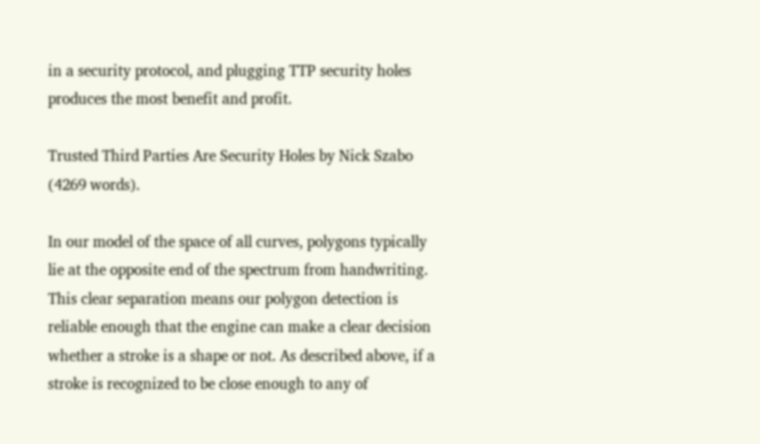in a security protocol, and plugging TTP security holes produces the most benefit and profit.

Trusted Third Parties Are Security Holes by Nick Szabo (4269 words).

In our model of the space of all curves, polygons typically lie at the opposite end of the spectrum from handwriting. This clear separation means our polygon detection is reliable enough that the engine can make a clear decision whether a stroke is a shape or not. As described above, if a stroke is recognized to be close enough to any of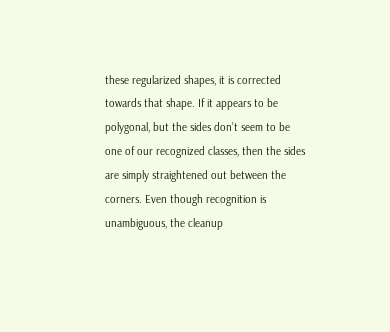these regularized shapes, it is corrected towards that shape. If it appears to be polygonal, but the sides don’t seem to be one of our recognized classes, then the sides are simply straightened out between the corners. Even though recognition is unambiguous, the cleanup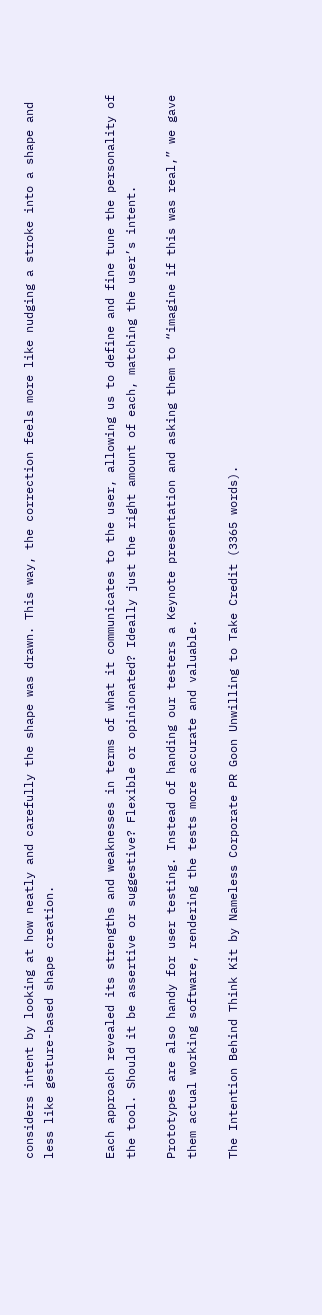considers intent by looking at how neatly and carefully the shape was drawn. This way, the correction feels more like nudging a stroke into a shape and less like gesture-based shape creation.


Each approach revealed its strengths and weaknesses in terms of what it communicates to the user, allowing us to define and fine tune the personality of the tool. Should it be assertive or suggestive? Flexible or opinionated? Ideally just the right amount of each, matching the user’s intent.

Prototypes are also handy for user testing. Instead of handing our testers a Keynote presentation and asking them to “imagine if this was real,” we gave them actual working software, rendering the tests more accurate and valuable.

The Intention Behind Think Kit by Nameless Corporate PR Goon Unwilling to Take Credit (3365 words).